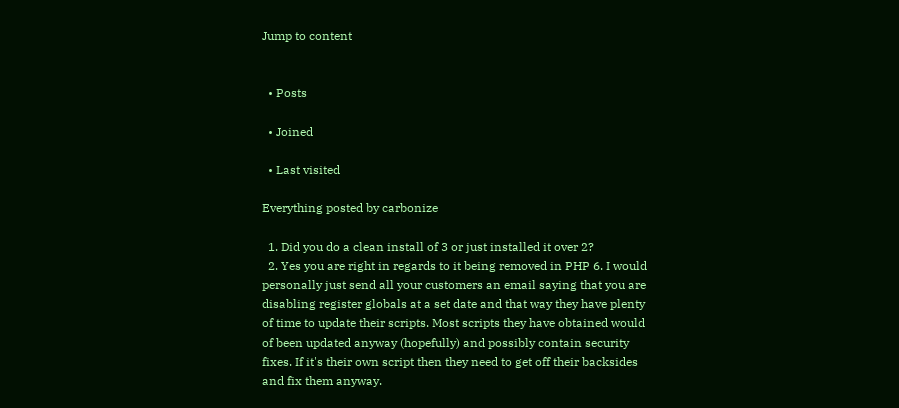Jump to content


  • Posts

  • Joined

  • Last visited

Everything posted by carbonize

  1. Did you do a clean install of 3 or just installed it over 2?
  2. Yes you are right in regards to it being removed in PHP 6. I would personally just send all your customers an email saying that you are disabling register globals at a set date and that way they have plenty of time to update their scripts. Most scripts they have obtained would of been updated anyway (hopefully) and possibly contain security fixes. If it's their own script then they need to get off their backsides and fix them anyway.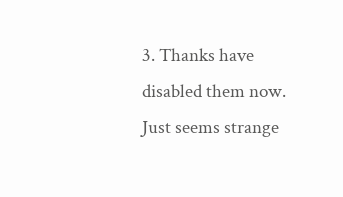3. Thanks have disabled them now. Just seems strange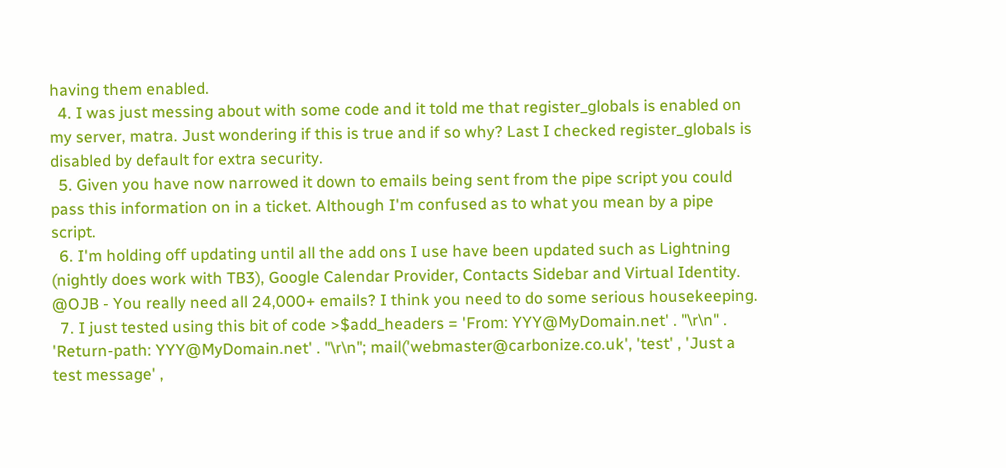having them enabled.
  4. I was just messing about with some code and it told me that register_globals is enabled on my server, matra. Just wondering if this is true and if so why? Last I checked register_globals is disabled by default for extra security.
  5. Given you have now narrowed it down to emails being sent from the pipe script you could pass this information on in a ticket. Although I'm confused as to what you mean by a pipe script.
  6. I'm holding off updating until all the add ons I use have been updated such as Lightning (nightly does work with TB3), Google Calendar Provider, Contacts Sidebar and Virtual Identity. @OJB - You really need all 24,000+ emails? I think you need to do some serious housekeeping.
  7. I just tested using this bit of code >$add_headers = 'From: YYY@MyDomain.net' . "\r\n" . 'Return-path: YYY@MyDomain.net' . "\r\n"; mail('webmaster@carbonize.co.uk', 'test' , 'Just a test message' ,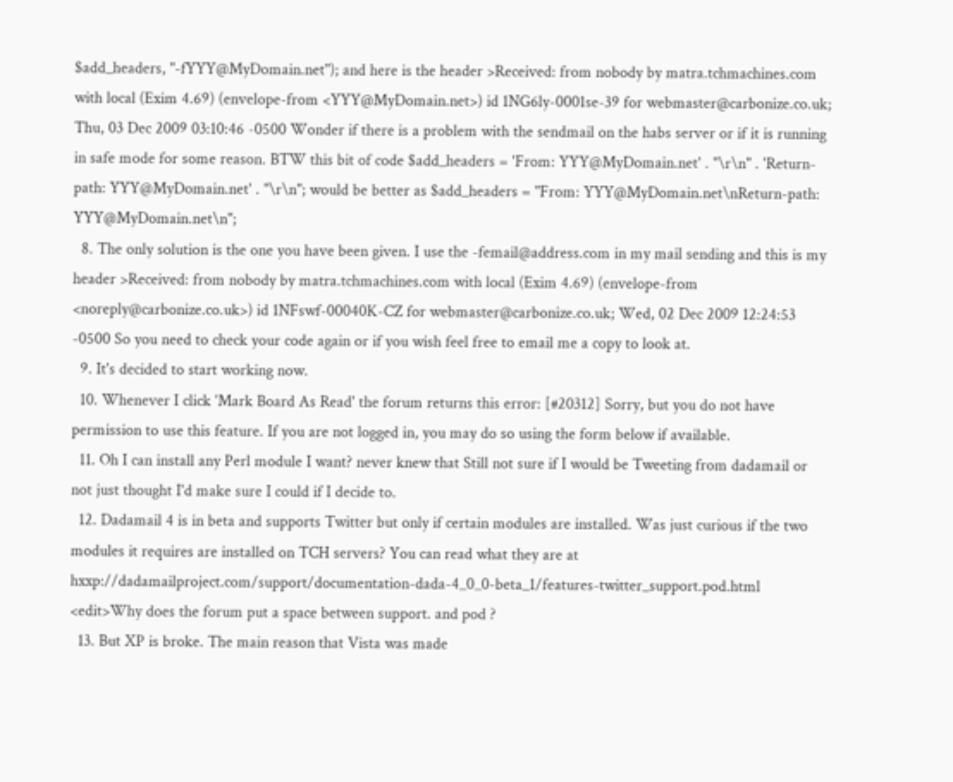$add_headers, "-fYYY@MyDomain.net"); and here is the header >Received: from nobody by matra.tchmachines.com with local (Exim 4.69) (envelope-from <YYY@MyDomain.net>) id 1NG6ly-0001se-39 for webmaster@carbonize.co.uk; Thu, 03 Dec 2009 03:10:46 -0500 Wonder if there is a problem with the sendmail on the habs server or if it is running in safe mode for some reason. BTW this bit of code $add_headers = 'From: YYY@MyDomain.net' . "\r\n" . 'Return-path: YYY@MyDomain.net' . "\r\n"; would be better as $add_headers = "From: YYY@MyDomain.net\nReturn-path: YYY@MyDomain.net\n";
  8. The only solution is the one you have been given. I use the -femail@address.com in my mail sending and this is my header >Received: from nobody by matra.tchmachines.com with local (Exim 4.69) (envelope-from <noreply@carbonize.co.uk>) id 1NFswf-00040K-CZ for webmaster@carbonize.co.uk; Wed, 02 Dec 2009 12:24:53 -0500 So you need to check your code again or if you wish feel free to email me a copy to look at.
  9. It's decided to start working now.
  10. Whenever I click 'Mark Board As Read' the forum returns this error: [#20312] Sorry, but you do not have permission to use this feature. If you are not logged in, you may do so using the form below if available.
  11. Oh I can install any Perl module I want? never knew that Still not sure if I would be Tweeting from dadamail or not just thought I'd make sure I could if I decide to.
  12. Dadamail 4 is in beta and supports Twitter but only if certain modules are installed. Was just curious if the two modules it requires are installed on TCH servers? You can read what they are at hxxp://dadamailproject.com/support/documentation-dada-4_0_0-beta_1/features-twitter_support.pod.html <edit>Why does the forum put a space between support. and pod ?
  13. But XP is broke. The main reason that Vista was made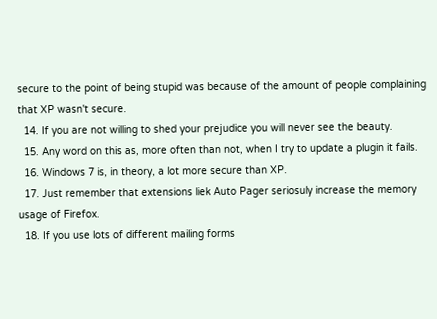secure to the point of being stupid was because of the amount of people complaining that XP wasn't secure.
  14. If you are not willing to shed your prejudice you will never see the beauty.
  15. Any word on this as, more often than not, when I try to update a plugin it fails.
  16. Windows 7 is, in theory, a lot more secure than XP.
  17. Just remember that extensions liek Auto Pager seriosuly increase the memory usage of Firefox.
  18. If you use lots of different mailing forms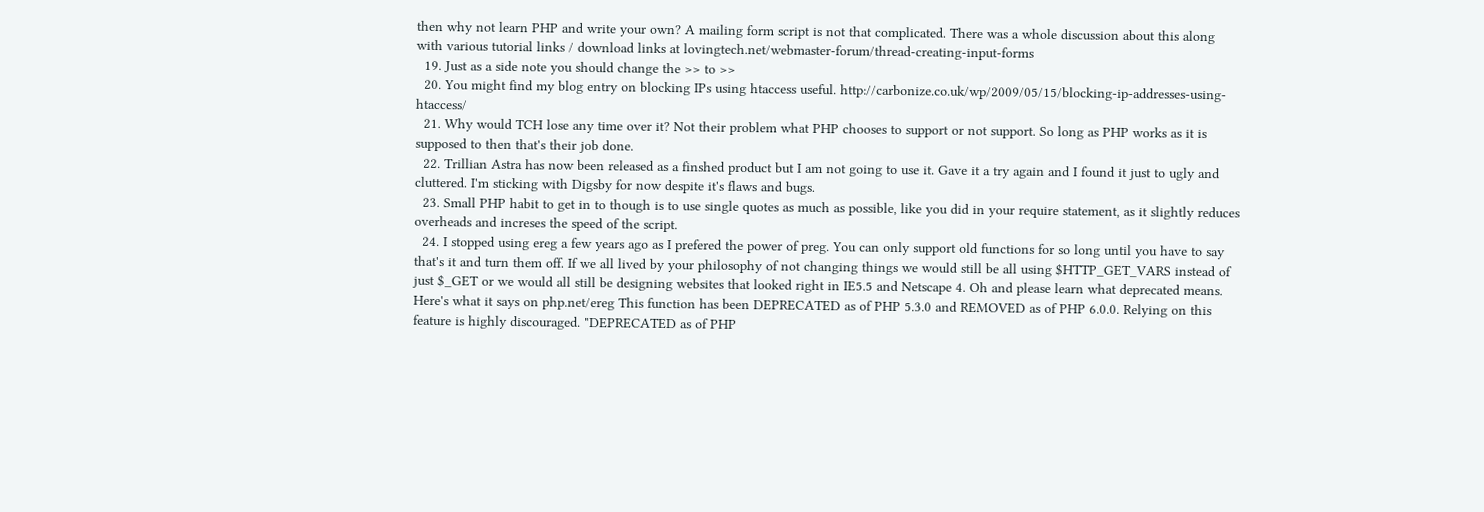then why not learn PHP and write your own? A mailing form script is not that complicated. There was a whole discussion about this along with various tutorial links / download links at lovingtech.net/webmaster-forum/thread-creating-input-forms
  19. Just as a side note you should change the >> to >>
  20. You might find my blog entry on blocking IPs using htaccess useful. http://carbonize.co.uk/wp/2009/05/15/blocking-ip-addresses-using-htaccess/
  21. Why would TCH lose any time over it? Not their problem what PHP chooses to support or not support. So long as PHP works as it is supposed to then that's their job done.
  22. Trillian Astra has now been released as a finshed product but I am not going to use it. Gave it a try again and I found it just to ugly and cluttered. I'm sticking with Digsby for now despite it's flaws and bugs.
  23. Small PHP habit to get in to though is to use single quotes as much as possible, like you did in your require statement, as it slightly reduces overheads and increses the speed of the script.
  24. I stopped using ereg a few years ago as I prefered the power of preg. You can only support old functions for so long until you have to say that's it and turn them off. If we all lived by your philosophy of not changing things we would still be all using $HTTP_GET_VARS instead of just $_GET or we would all still be designing websites that looked right in IE5.5 and Netscape 4. Oh and please learn what deprecated means. Here's what it says on php.net/ereg This function has been DEPRECATED as of PHP 5.3.0 and REMOVED as of PHP 6.0.0. Relying on this feature is highly discouraged. "DEPRECATED as of PHP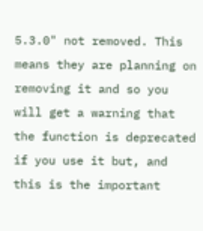5.3.0" not removed. This means they are planning on removing it and so you will get a warning that the function is deprecated if you use it but, and this is the important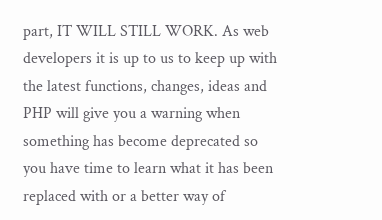part, IT WILL STILL WORK. As web developers it is up to us to keep up with the latest functions, changes, ideas and PHP will give you a warning when something has become deprecated so you have time to learn what it has been replaced with or a better way of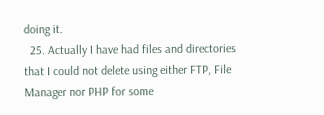doing it.
  25. Actually I have had files and directories that I could not delete using either FTP, File Manager nor PHP for some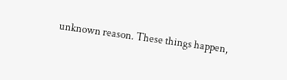unknown reason. These things happen,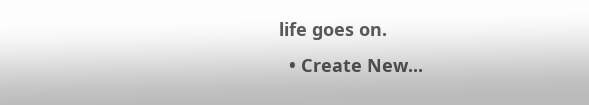life goes on.
  • Create New...